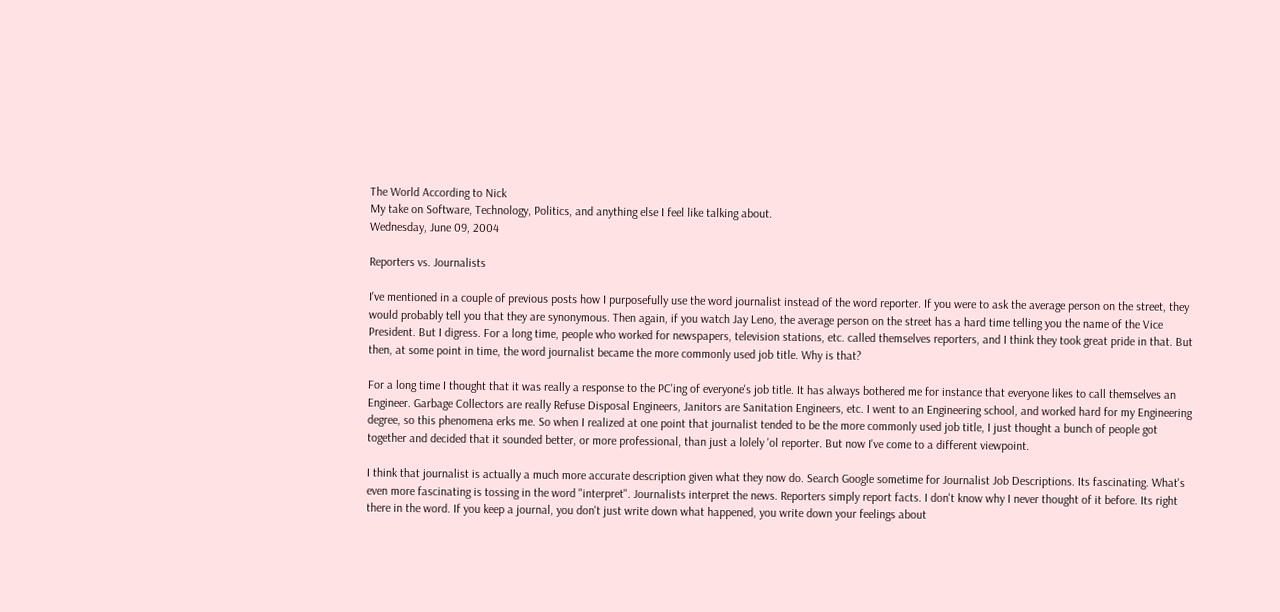The World According to Nick
My take on Software, Technology, Politics, and anything else I feel like talking about.
Wednesday, June 09, 2004

Reporters vs. Journalists

I've mentioned in a couple of previous posts how I purposefully use the word journalist instead of the word reporter. If you were to ask the average person on the street, they would probably tell you that they are synonymous. Then again, if you watch Jay Leno, the average person on the street has a hard time telling you the name of the Vice President. But I digress. For a long time, people who worked for newspapers, television stations, etc. called themselves reporters, and I think they took great pride in that. But then, at some point in time, the word journalist became the more commonly used job title. Why is that?

For a long time I thought that it was really a response to the PC'ing of everyone's job title. It has always bothered me for instance that everyone likes to call themselves an Engineer. Garbage Collectors are really Refuse Disposal Engineers, Janitors are Sanitation Engineers, etc. I went to an Engineering school, and worked hard for my Engineering degree, so this phenomena erks me. So when I realized at one point that journalist tended to be the more commonly used job title, I just thought a bunch of people got together and decided that it sounded better, or more professional, than just a lolely 'ol reporter. But now I've come to a different viewpoint.

I think that journalist is actually a much more accurate description given what they now do. Search Google sometime for Journalist Job Descriptions. Its fascinating. What's even more fascinating is tossing in the word "interpret". Journalists interpret the news. Reporters simply report facts. I don't know why I never thought of it before. Its right there in the word. If you keep a journal, you don't just write down what happened, you write down your feelings about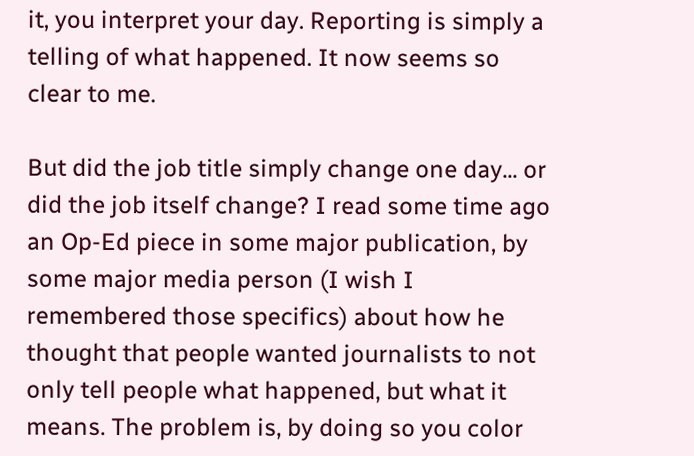it, you interpret your day. Reporting is simply a telling of what happened. It now seems so clear to me.

But did the job title simply change one day... or did the job itself change? I read some time ago an Op-Ed piece in some major publication, by some major media person (I wish I remembered those specifics) about how he thought that people wanted journalists to not only tell people what happened, but what it means. The problem is, by doing so you color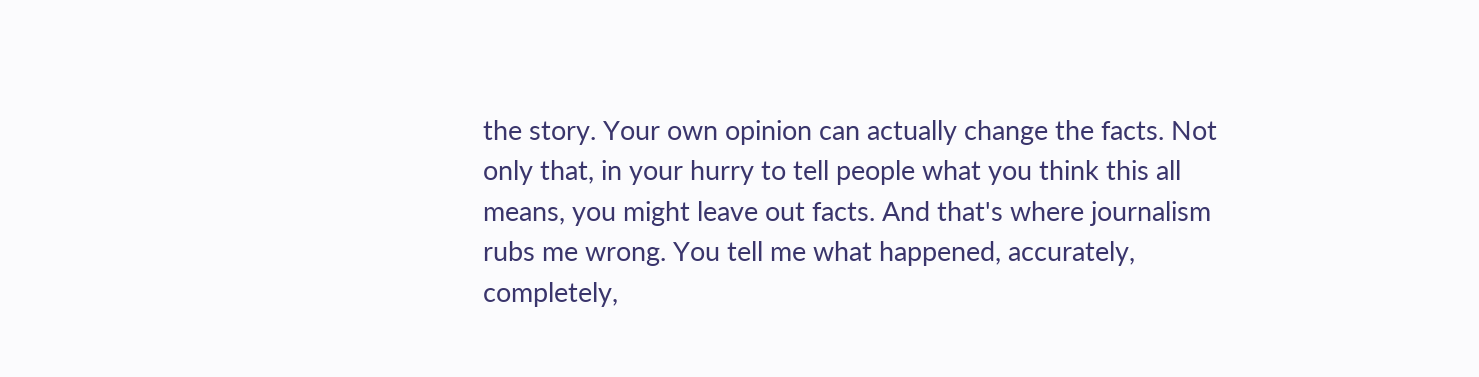the story. Your own opinion can actually change the facts. Not only that, in your hurry to tell people what you think this all means, you might leave out facts. And that's where journalism rubs me wrong. You tell me what happened, accurately, completely,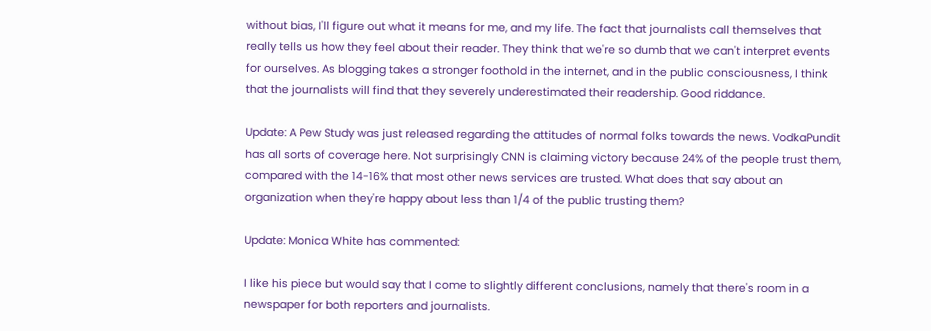without bias, I'll figure out what it means for me, and my life. The fact that journalists call themselves that really tells us how they feel about their reader. They think that we're so dumb that we can't interpret events for ourselves. As blogging takes a stronger foothold in the internet, and in the public consciousness, I think that the journalists will find that they severely underestimated their readership. Good riddance.

Update: A Pew Study was just released regarding the attitudes of normal folks towards the news. VodkaPundit has all sorts of coverage here. Not surprisingly CNN is claiming victory because 24% of the people trust them, compared with the 14-16% that most other news services are trusted. What does that say about an organization when they're happy about less than 1/4 of the public trusting them?

Update: Monica White has commented:

I like his piece but would say that I come to slightly different conclusions, namely that there's room in a newspaper for both reporters and journalists.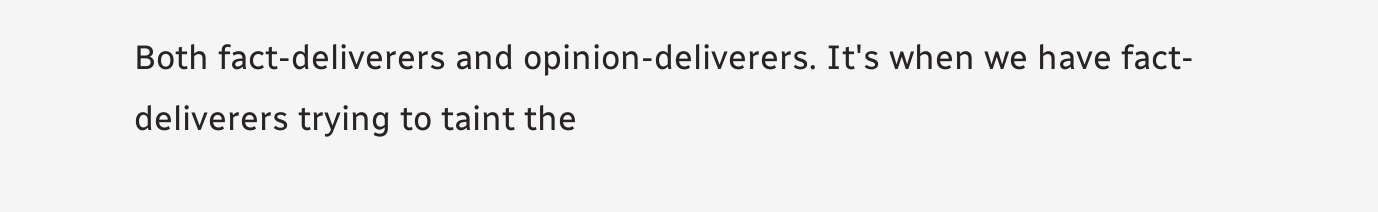Both fact-deliverers and opinion-deliverers. It's when we have fact-deliverers trying to taint the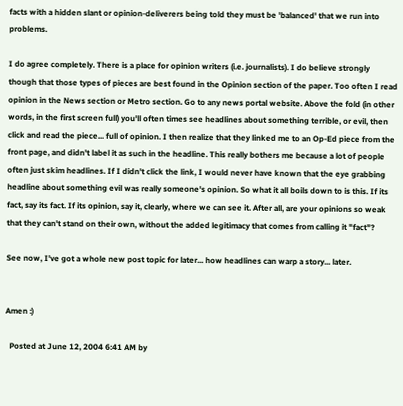facts with a hidden slant or opinion-deliverers being told they must be 'balanced' that we run into problems.

I do agree completely. There is a place for opinion writers (i.e. journalists). I do believe strongly though that those types of pieces are best found in the Opinion section of the paper. Too often I read opinion in the News section or Metro section. Go to any news portal website. Above the fold (in other words, in the first screen full) you'll often times see headlines about something terrible, or evil, then click and read the piece... full of opinion. I then realize that they linked me to an Op-Ed piece from the front page, and didn't label it as such in the headline. This really bothers me because a lot of people often just skim headlines. If I didn't click the link, I would never have known that the eye grabbing headline about something evil was really someone's opinion. So what it all boils down to is this. If its fact, say its fact. If its opinion, say it, clearly, where we can see it. After all, are your opinions so weak that they can't stand on their own, without the added legitimacy that comes from calling it "fact"?

See now, I've got a whole new post topic for later... how headlines can warp a story... later.


Amen :)

  Posted at June 12, 2004 6:41 AM by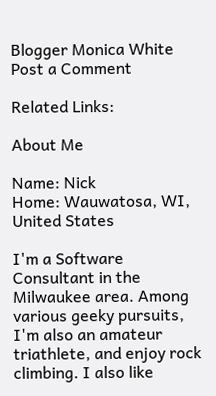Blogger Monica White
Post a Comment

Related Links:

About Me

Name: Nick
Home: Wauwatosa, WI, United States

I'm a Software Consultant in the Milwaukee area. Among various geeky pursuits, I'm also an amateur triathlete, and enjoy rock climbing. I also like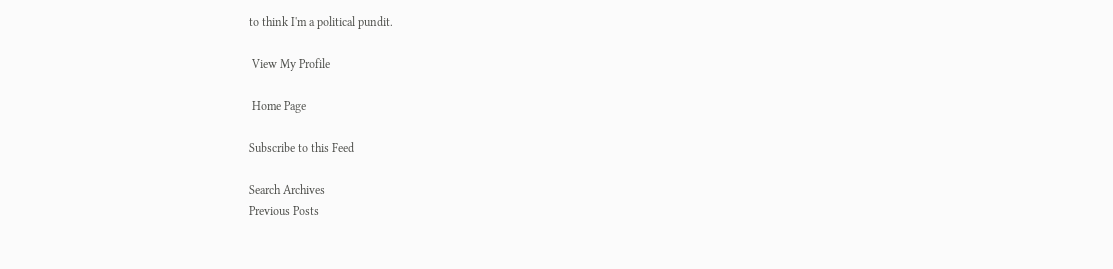to think I'm a political pundit.

 View My Profile

 Home Page

Subscribe to this Feed

Search Archives
Previous Posts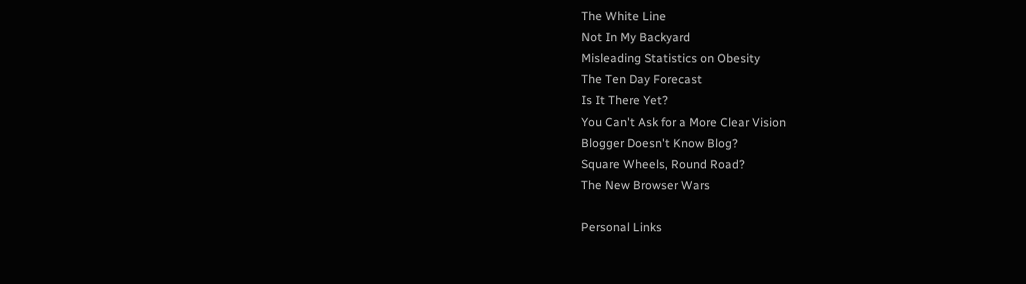The White Line
Not In My Backyard
Misleading Statistics on Obesity
The Ten Day Forecast
Is It There Yet?
You Can't Ask for a More Clear Vision
Blogger Doesn't Know Blog?
Square Wheels, Round Road?
The New Browser Wars

Personal Links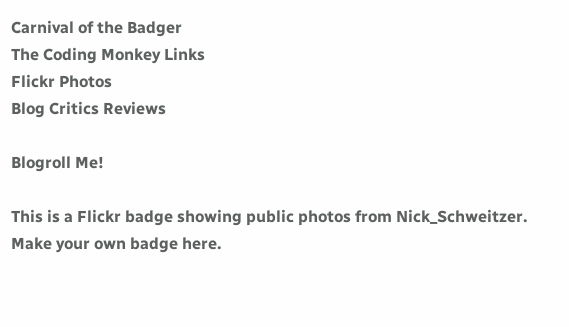Carnival of the Badger
The Coding Monkey Links
Flickr Photos
Blog Critics Reviews

Blogroll Me!

This is a Flickr badge showing public photos from Nick_Schweitzer. Make your own badge here.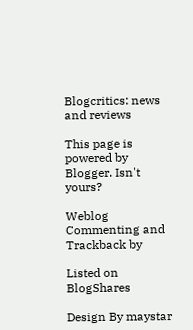Blogcritics: news and reviews

This page is powered by Blogger. Isn't yours?

Weblog Commenting and Trackback by

Listed on BlogShares

Design By maystar